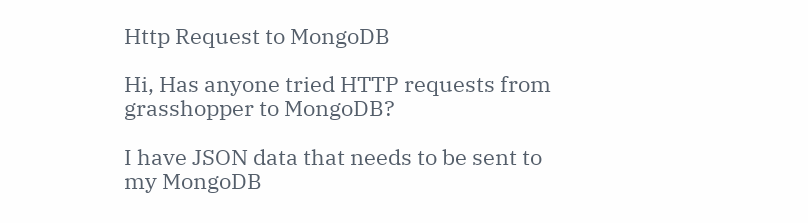Http Request to MongoDB

Hi, Has anyone tried HTTP requests from grasshopper to MongoDB?

I have JSON data that needs to be sent to my MongoDB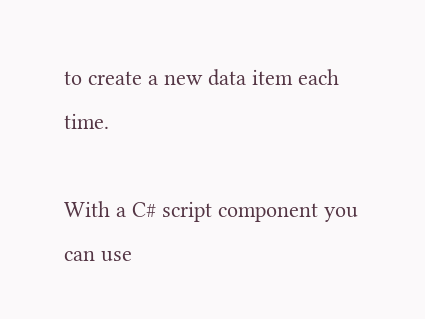to create a new data item each time.

With a C# script component you can use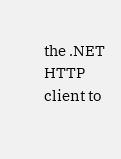the .NET HTTP client to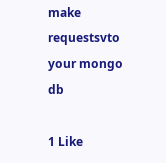make requestsvto your mongo db

1 Like